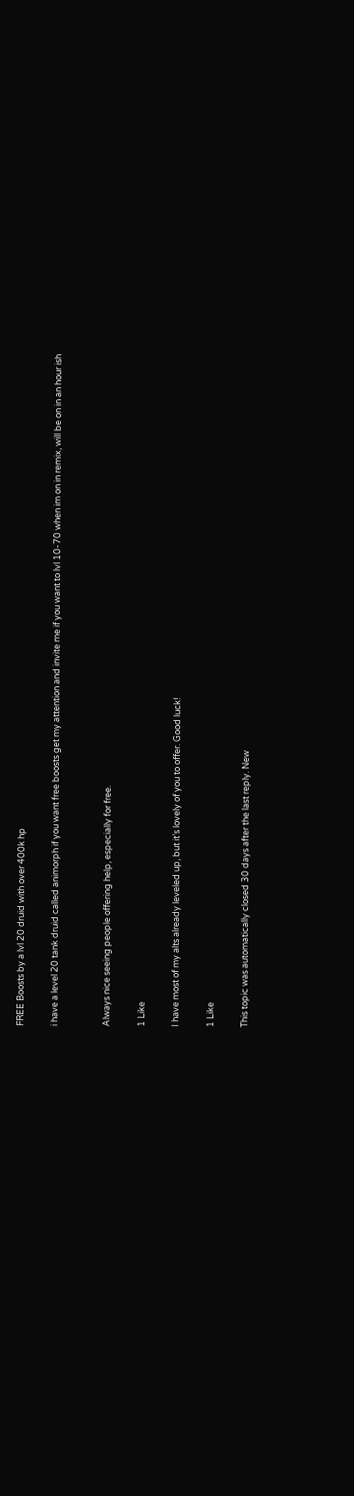FREE Boosts by a lvl 20 druid with over 400k hp

i have a level 20 tank druid called animorph if you want free boosts get my attention and invite me if you want to lvl 10-70 when im on in remix, will be on in an hour ish


Always nice seeing people offering help, especially for free.

1 Like

I have most of my alts already leveled up, but it’s lovely of you to offer. Good luck!

1 Like

This topic was automatically closed 30 days after the last reply. New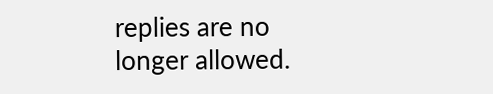replies are no longer allowed.